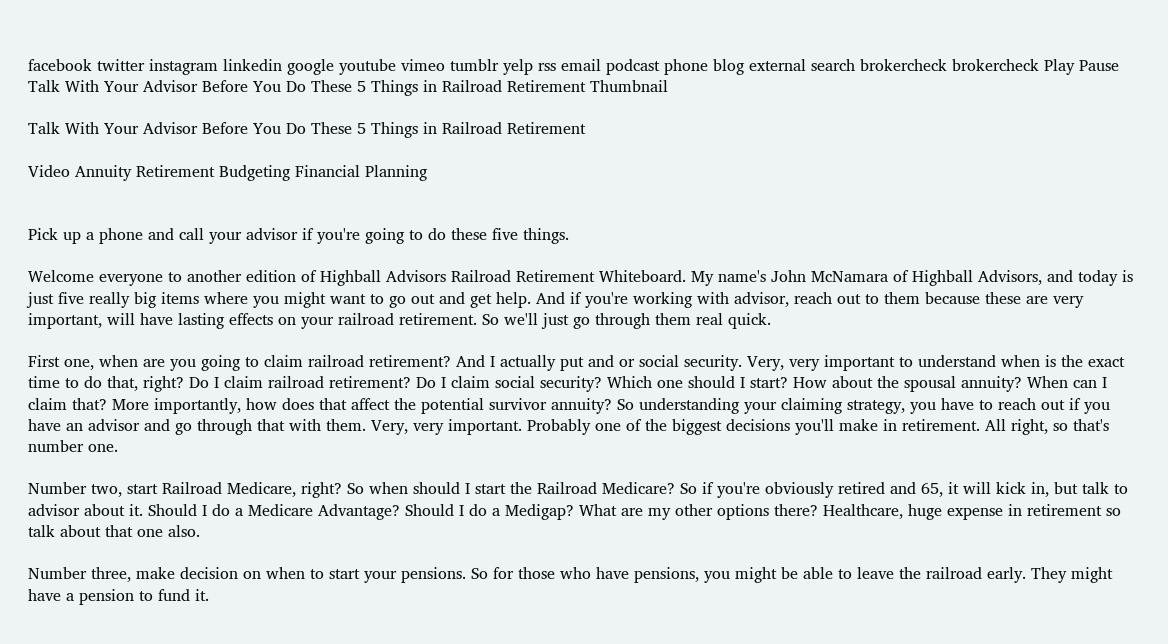facebook twitter instagram linkedin google youtube vimeo tumblr yelp rss email podcast phone blog external search brokercheck brokercheck Play Pause
Talk With Your Advisor Before You Do These 5 Things in Railroad Retirement Thumbnail

Talk With Your Advisor Before You Do These 5 Things in Railroad Retirement

Video Annuity Retirement Budgeting Financial Planning


Pick up a phone and call your advisor if you're going to do these five things.

Welcome everyone to another edition of Highball Advisors Railroad Retirement Whiteboard. My name's John McNamara of Highball Advisors, and today is just five really big items where you might want to go out and get help. And if you're working with advisor, reach out to them because these are very important, will have lasting effects on your railroad retirement. So we'll just go through them real quick.

First one, when are you going to claim railroad retirement? And I actually put and or social security. Very, very important to understand when is the exact time to do that, right? Do I claim railroad retirement? Do I claim social security? Which one should I start? How about the spousal annuity? When can I claim that? More importantly, how does that affect the potential survivor annuity? So understanding your claiming strategy, you have to reach out if you have an advisor and go through that with them. Very, very important. Probably one of the biggest decisions you'll make in retirement. All right, so that's number one.

Number two, start Railroad Medicare, right? So when should I start the Railroad Medicare? So if you're obviously retired and 65, it will kick in, but talk to advisor about it. Should I do a Medicare Advantage? Should I do a Medigap? What are my other options there? Healthcare, huge expense in retirement so talk about that one also.

Number three, make decision on when to start your pensions. So for those who have pensions, you might be able to leave the railroad early. They might have a pension to fund it.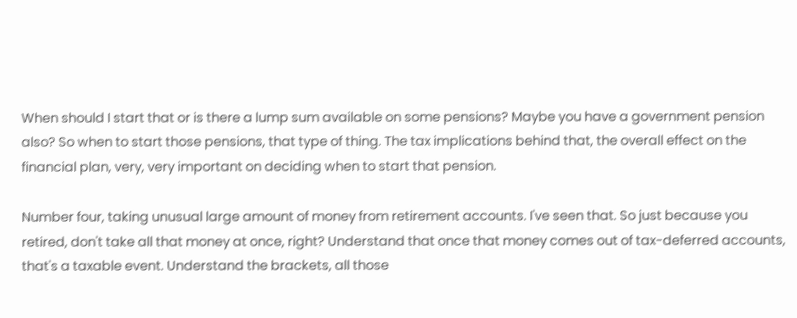When should I start that or is there a lump sum available on some pensions? Maybe you have a government pension also? So when to start those pensions, that type of thing. The tax implications behind that, the overall effect on the financial plan, very, very important on deciding when to start that pension.

Number four, taking unusual large amount of money from retirement accounts. I've seen that. So just because you retired, don't take all that money at once, right? Understand that once that money comes out of tax-deferred accounts, that's a taxable event. Understand the brackets, all those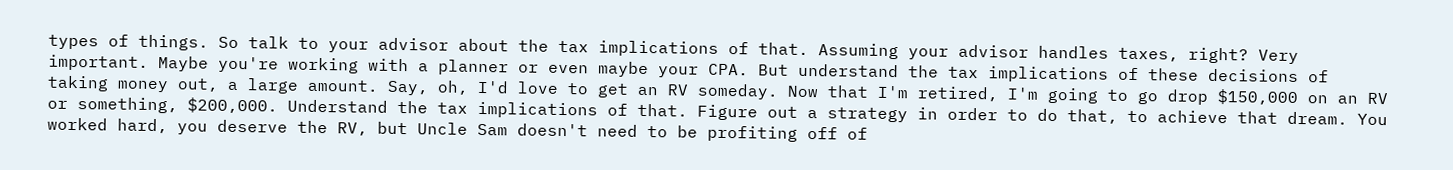types of things. So talk to your advisor about the tax implications of that. Assuming your advisor handles taxes, right? Very important. Maybe you're working with a planner or even maybe your CPA. But understand the tax implications of these decisions of taking money out, a large amount. Say, oh, I'd love to get an RV someday. Now that I'm retired, I'm going to go drop $150,000 on an RV or something, $200,000. Understand the tax implications of that. Figure out a strategy in order to do that, to achieve that dream. You worked hard, you deserve the RV, but Uncle Sam doesn't need to be profiting off of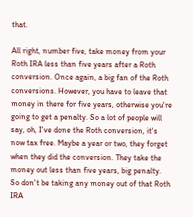that.

All right, number five, take money from your Roth IRA less than five years after a Roth conversion. Once again, a big fan of the Roth conversions. However, you have to leave that money in there for five years, otherwise you're going to get a penalty. So a lot of people will say, oh, I've done the Roth conversion, it's now tax free. Maybe a year or two, they forget when they did the conversion. They take the money out less than five years, big penalty. So don't be taking any money out of that Roth IRA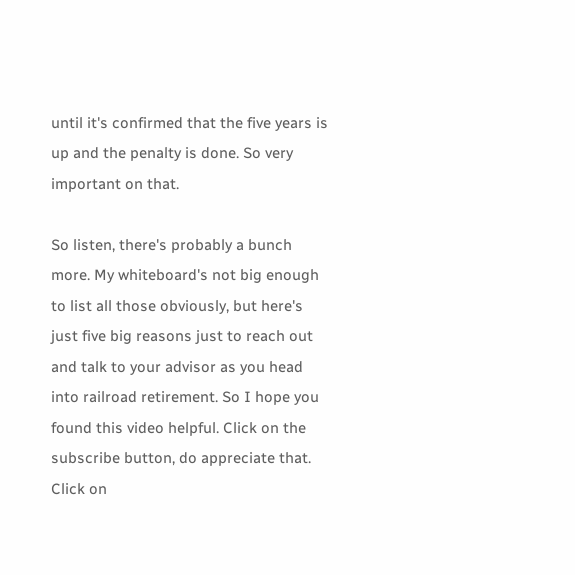until it's confirmed that the five years is up and the penalty is done. So very important on that.

So listen, there's probably a bunch more. My whiteboard's not big enough to list all those obviously, but here's just five big reasons just to reach out and talk to your advisor as you head into railroad retirement. So I hope you found this video helpful. Click on the subscribe button, do appreciate that. Click on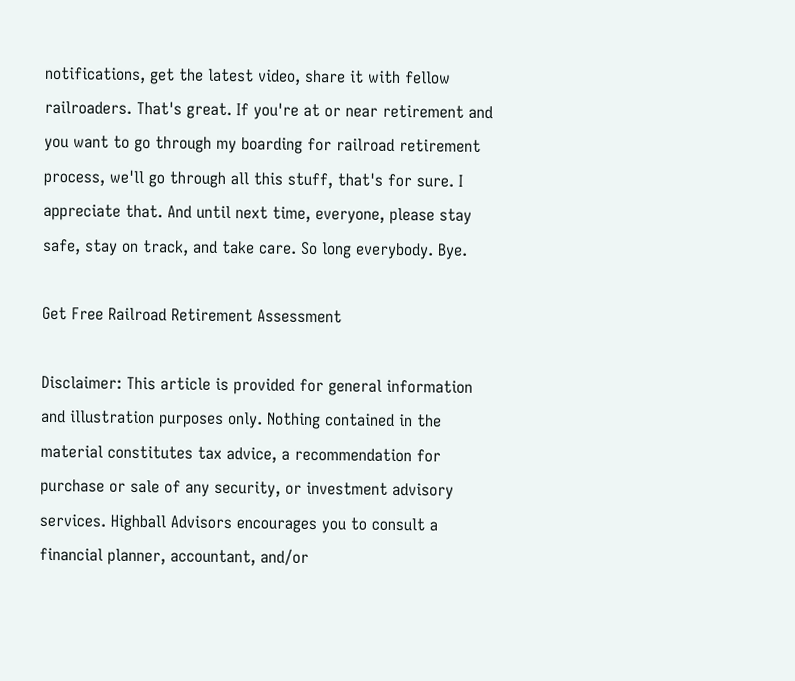notifications, get the latest video, share it with fellow railroaders. That's great. If you're at or near retirement and you want to go through my boarding for railroad retirement process, we'll go through all this stuff, that's for sure. I appreciate that. And until next time, everyone, please stay safe, stay on track, and take care. So long everybody. Bye.

Get Free Railroad Retirement Assessment

Disclaimer: This article is provided for general information and illustration purposes only. Nothing contained in the material constitutes tax advice, a recommendation for purchase or sale of any security, or investment advisory services. Highball Advisors encourages you to consult a financial planner, accountant, and/or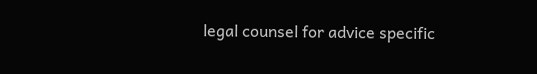legal counsel for advice specific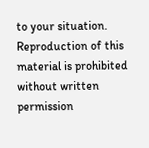to your situation. Reproduction of this material is prohibited without written permission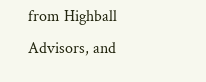from Highball Advisors, and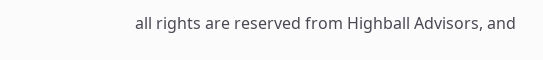all rights are reserved from Highball Advisors, and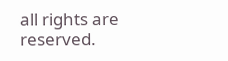all rights are reserved.